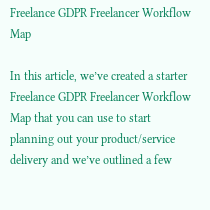Freelance GDPR Freelancer Workflow Map

In this article, we’ve created a starter Freelance GDPR Freelancer Workflow Map that you can use to start planning out your product/service delivery and we’ve outlined a few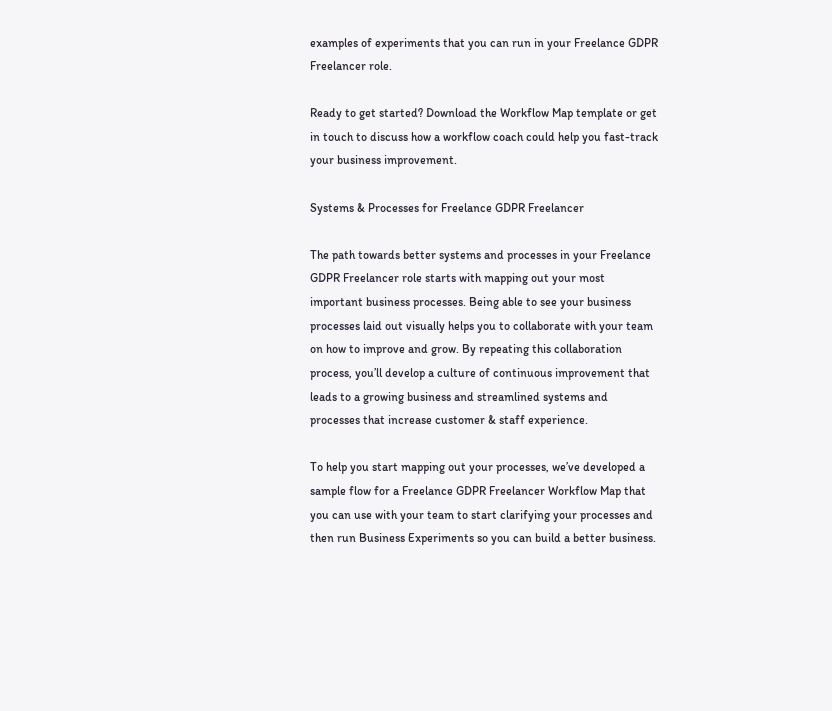examples of experiments that you can run in your Freelance GDPR Freelancer role.

Ready to get started? Download the Workflow Map template or get in touch to discuss how a workflow coach could help you fast-track your business improvement.

Systems & Processes for Freelance GDPR Freelancer

The path towards better systems and processes in your Freelance GDPR Freelancer role starts with mapping out your most important business processes. Being able to see your business processes laid out visually helps you to collaborate with your team on how to improve and grow. By repeating this collaboration process, you’ll develop a culture of continuous improvement that leads to a growing business and streamlined systems and processes that increase customer & staff experience.

To help you start mapping out your processes, we’ve developed a sample flow for a Freelance GDPR Freelancer Workflow Map that you can use with your team to start clarifying your processes and then run Business Experiments so you can build a better business.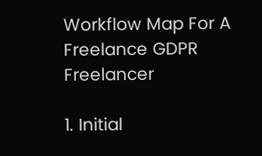Workflow Map For A Freelance GDPR Freelancer

1. Initial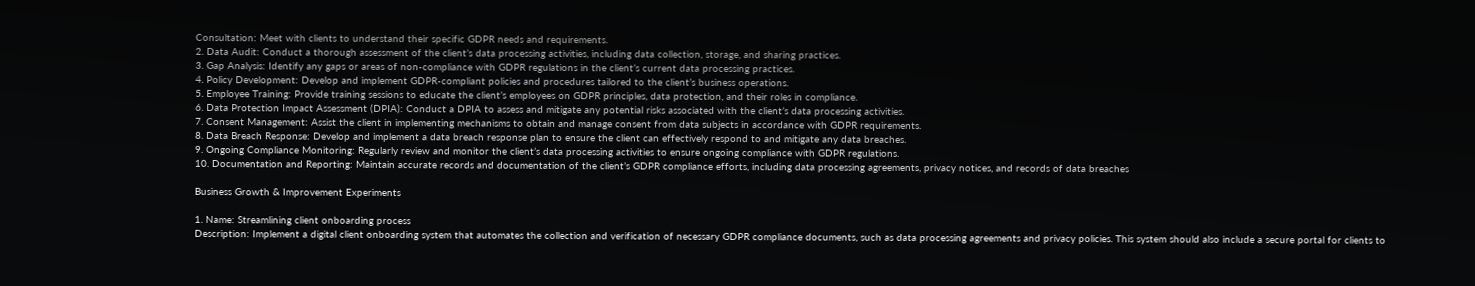Consultation: Meet with clients to understand their specific GDPR needs and requirements.
2. Data Audit: Conduct a thorough assessment of the client’s data processing activities, including data collection, storage, and sharing practices.
3. Gap Analysis: Identify any gaps or areas of non-compliance with GDPR regulations in the client’s current data processing practices.
4. Policy Development: Develop and implement GDPR-compliant policies and procedures tailored to the client’s business operations.
5. Employee Training: Provide training sessions to educate the client’s employees on GDPR principles, data protection, and their roles in compliance.
6. Data Protection Impact Assessment (DPIA): Conduct a DPIA to assess and mitigate any potential risks associated with the client’s data processing activities.
7. Consent Management: Assist the client in implementing mechanisms to obtain and manage consent from data subjects in accordance with GDPR requirements.
8. Data Breach Response: Develop and implement a data breach response plan to ensure the client can effectively respond to and mitigate any data breaches.
9. Ongoing Compliance Monitoring: Regularly review and monitor the client’s data processing activities to ensure ongoing compliance with GDPR regulations.
10. Documentation and Reporting: Maintain accurate records and documentation of the client’s GDPR compliance efforts, including data processing agreements, privacy notices, and records of data breaches

Business Growth & Improvement Experiments

1. Name: Streamlining client onboarding process
Description: Implement a digital client onboarding system that automates the collection and verification of necessary GDPR compliance documents, such as data processing agreements and privacy policies. This system should also include a secure portal for clients to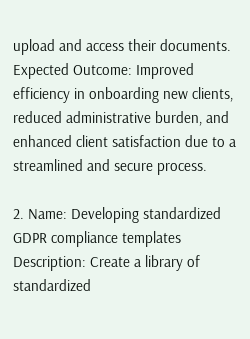upload and access their documents.
Expected Outcome: Improved efficiency in onboarding new clients, reduced administrative burden, and enhanced client satisfaction due to a streamlined and secure process.

2. Name: Developing standardized GDPR compliance templates
Description: Create a library of standardized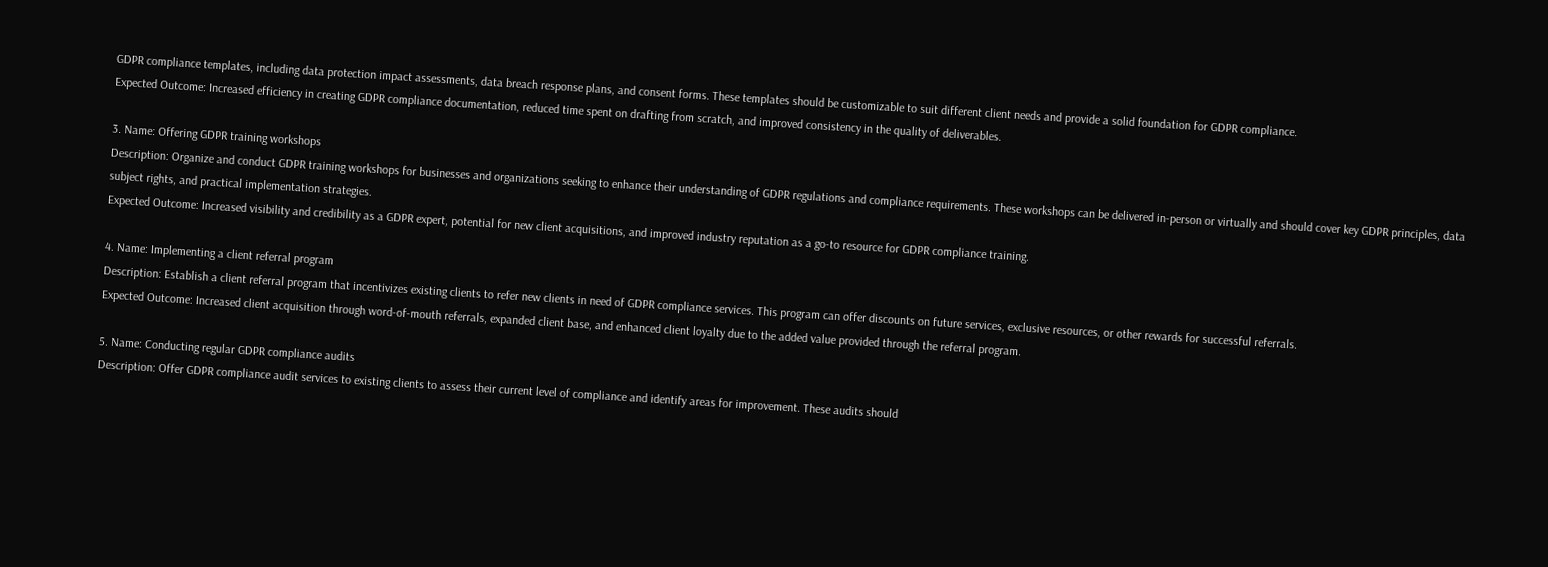GDPR compliance templates, including data protection impact assessments, data breach response plans, and consent forms. These templates should be customizable to suit different client needs and provide a solid foundation for GDPR compliance.
Expected Outcome: Increased efficiency in creating GDPR compliance documentation, reduced time spent on drafting from scratch, and improved consistency in the quality of deliverables.

3. Name: Offering GDPR training workshops
Description: Organize and conduct GDPR training workshops for businesses and organizations seeking to enhance their understanding of GDPR regulations and compliance requirements. These workshops can be delivered in-person or virtually and should cover key GDPR principles, data subject rights, and practical implementation strategies.
Expected Outcome: Increased visibility and credibility as a GDPR expert, potential for new client acquisitions, and improved industry reputation as a go-to resource for GDPR compliance training.

4. Name: Implementing a client referral program
Description: Establish a client referral program that incentivizes existing clients to refer new clients in need of GDPR compliance services. This program can offer discounts on future services, exclusive resources, or other rewards for successful referrals.
Expected Outcome: Increased client acquisition through word-of-mouth referrals, expanded client base, and enhanced client loyalty due to the added value provided through the referral program.

5. Name: Conducting regular GDPR compliance audits
Description: Offer GDPR compliance audit services to existing clients to assess their current level of compliance and identify areas for improvement. These audits should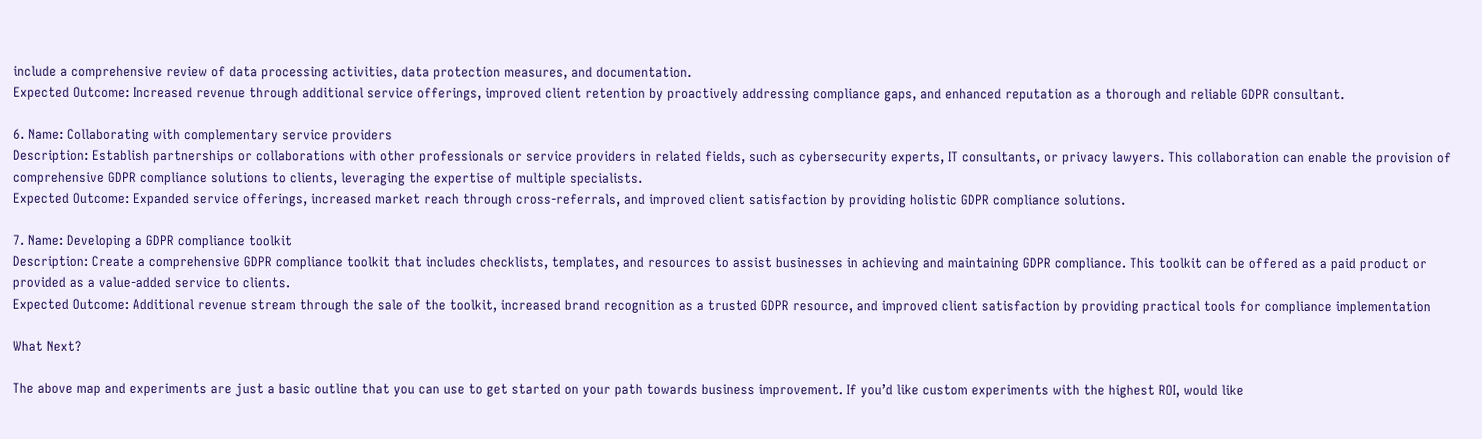include a comprehensive review of data processing activities, data protection measures, and documentation.
Expected Outcome: Increased revenue through additional service offerings, improved client retention by proactively addressing compliance gaps, and enhanced reputation as a thorough and reliable GDPR consultant.

6. Name: Collaborating with complementary service providers
Description: Establish partnerships or collaborations with other professionals or service providers in related fields, such as cybersecurity experts, IT consultants, or privacy lawyers. This collaboration can enable the provision of comprehensive GDPR compliance solutions to clients, leveraging the expertise of multiple specialists.
Expected Outcome: Expanded service offerings, increased market reach through cross-referrals, and improved client satisfaction by providing holistic GDPR compliance solutions.

7. Name: Developing a GDPR compliance toolkit
Description: Create a comprehensive GDPR compliance toolkit that includes checklists, templates, and resources to assist businesses in achieving and maintaining GDPR compliance. This toolkit can be offered as a paid product or provided as a value-added service to clients.
Expected Outcome: Additional revenue stream through the sale of the toolkit, increased brand recognition as a trusted GDPR resource, and improved client satisfaction by providing practical tools for compliance implementation

What Next?

The above map and experiments are just a basic outline that you can use to get started on your path towards business improvement. If you’d like custom experiments with the highest ROI, would like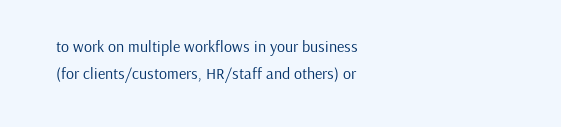to work on multiple workflows in your business (for clients/customers, HR/staff and others) or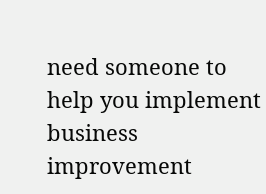need someone to help you implement business improvement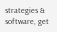strategies & software, get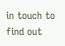in touch to find out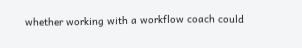whether working with a workflow coach could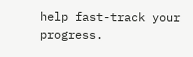help fast-track your progress.